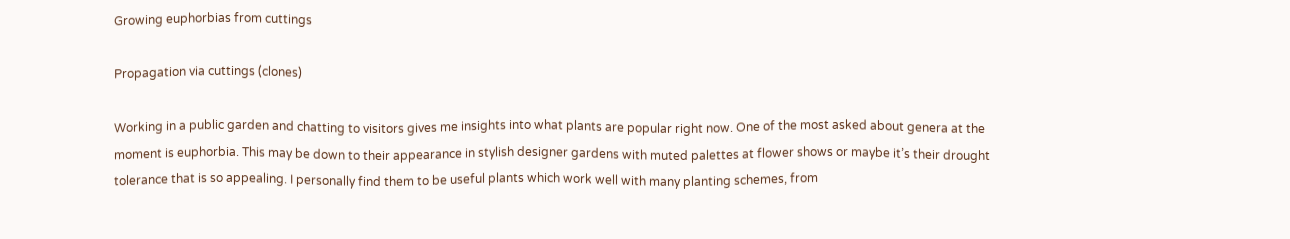Growing euphorbias from cuttings

Propagation via cuttings (clones)

Working in a public garden and chatting to visitors gives me insights into what plants are popular right now. One of the most asked about genera at the moment is euphorbia. This may be down to their appearance in stylish designer gardens with muted palettes at flower shows or maybe it’s their drought tolerance that is so appealing. I personally find them to be useful plants which work well with many planting schemes, from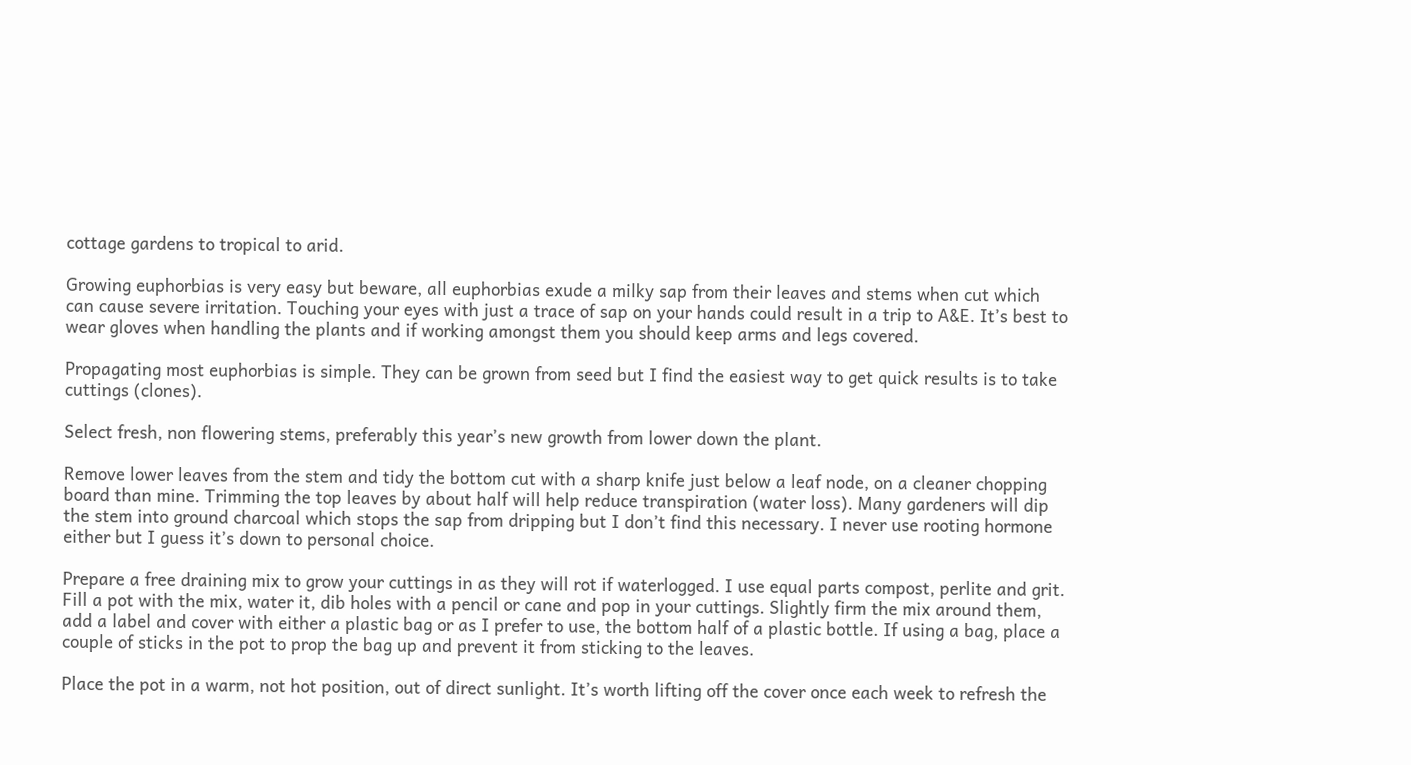cottage gardens to tropical to arid.

Growing euphorbias is very easy but beware, all euphorbias exude a milky sap from their leaves and stems when cut which can cause severe irritation. Touching your eyes with just a trace of sap on your hands could result in a trip to A&E. It’s best to wear gloves when handling the plants and if working amongst them you should keep arms and legs covered.

Propagating most euphorbias is simple. They can be grown from seed but I find the easiest way to get quick results is to take cuttings (clones).

Select fresh, non flowering stems, preferably this year’s new growth from lower down the plant.

Remove lower leaves from the stem and tidy the bottom cut with a sharp knife just below a leaf node, on a cleaner chopping board than mine. Trimming the top leaves by about half will help reduce transpiration (water loss). Many gardeners will dip the stem into ground charcoal which stops the sap from dripping but I don’t find this necessary. I never use rooting hormone either but I guess it’s down to personal choice.

Prepare a free draining mix to grow your cuttings in as they will rot if waterlogged. I use equal parts compost, perlite and grit. Fill a pot with the mix, water it, dib holes with a pencil or cane and pop in your cuttings. Slightly firm the mix around them, add a label and cover with either a plastic bag or as I prefer to use, the bottom half of a plastic bottle. If using a bag, place a couple of sticks in the pot to prop the bag up and prevent it from sticking to the leaves.

Place the pot in a warm, not hot position, out of direct sunlight. It’s worth lifting off the cover once each week to refresh the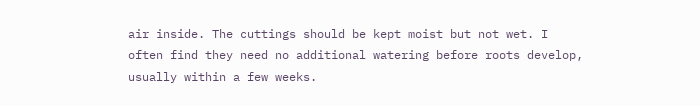air inside. The cuttings should be kept moist but not wet. I often find they need no additional watering before roots develop, usually within a few weeks.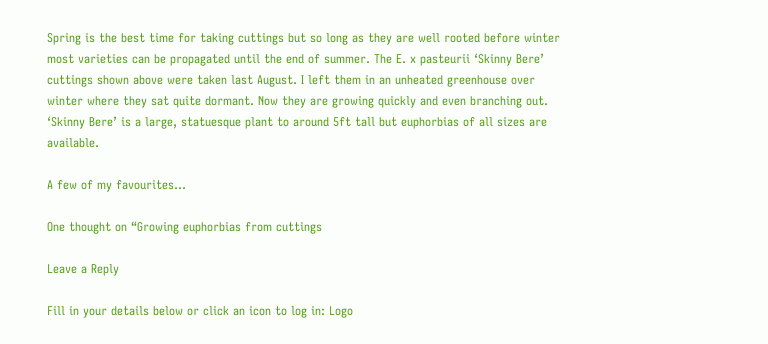Spring is the best time for taking cuttings but so long as they are well rooted before winter most varieties can be propagated until the end of summer. The E. x pasteurii ‘Skinny Bere’ cuttings shown above were taken last August. I left them in an unheated greenhouse over winter where they sat quite dormant. Now they are growing quickly and even branching out. ‘Skinny Bere’ is a large, statuesque plant to around 5ft tall but euphorbias of all sizes are available.

A few of my favourites…

One thought on “Growing euphorbias from cuttings

Leave a Reply

Fill in your details below or click an icon to log in: Logo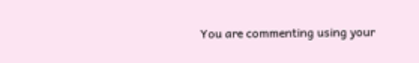You are commenting using your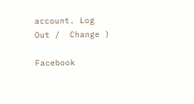account. Log Out /  Change )

Facebook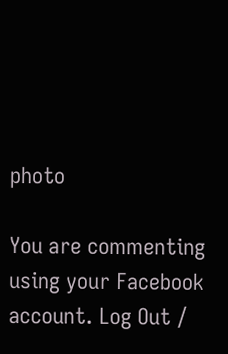photo

You are commenting using your Facebook account. Log Out /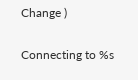Change )

Connecting to %s